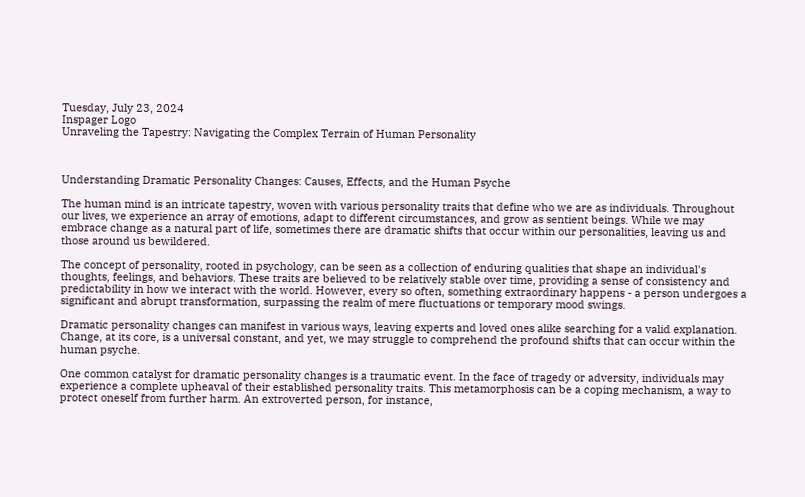Tuesday, July 23, 2024
Inspager Logo
Unraveling the Tapestry: Navigating the Complex Terrain of Human Personality



Understanding Dramatic Personality Changes: Causes, Effects, and the Human Psyche

The human mind is an intricate tapestry, woven with various personality traits that define who we are as individuals. Throughout our lives, we experience an array of emotions, adapt to different circumstances, and grow as sentient beings. While we may embrace change as a natural part of life, sometimes there are dramatic shifts that occur within our personalities, leaving us and those around us bewildered.

The concept of personality, rooted in psychology, can be seen as a collection of enduring qualities that shape an individual's thoughts, feelings, and behaviors. These traits are believed to be relatively stable over time, providing a sense of consistency and predictability in how we interact with the world. However, every so often, something extraordinary happens - a person undergoes a significant and abrupt transformation, surpassing the realm of mere fluctuations or temporary mood swings.

Dramatic personality changes can manifest in various ways, leaving experts and loved ones alike searching for a valid explanation. Change, at its core, is a universal constant, and yet, we may struggle to comprehend the profound shifts that can occur within the human psyche.

One common catalyst for dramatic personality changes is a traumatic event. In the face of tragedy or adversity, individuals may experience a complete upheaval of their established personality traits. This metamorphosis can be a coping mechanism, a way to protect oneself from further harm. An extroverted person, for instance,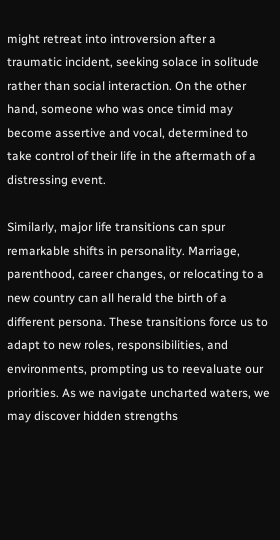might retreat into introversion after a traumatic incident, seeking solace in solitude rather than social interaction. On the other hand, someone who was once timid may become assertive and vocal, determined to take control of their life in the aftermath of a distressing event.

Similarly, major life transitions can spur remarkable shifts in personality. Marriage, parenthood, career changes, or relocating to a new country can all herald the birth of a different persona. These transitions force us to adapt to new roles, responsibilities, and environments, prompting us to reevaluate our priorities. As we navigate uncharted waters, we may discover hidden strengths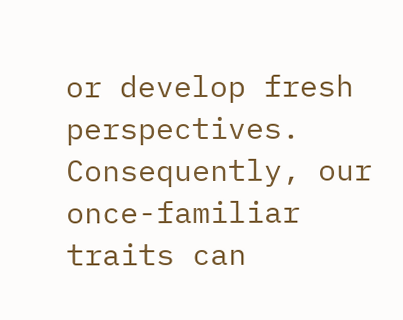or develop fresh perspectives. Consequently, our once-familiar traits can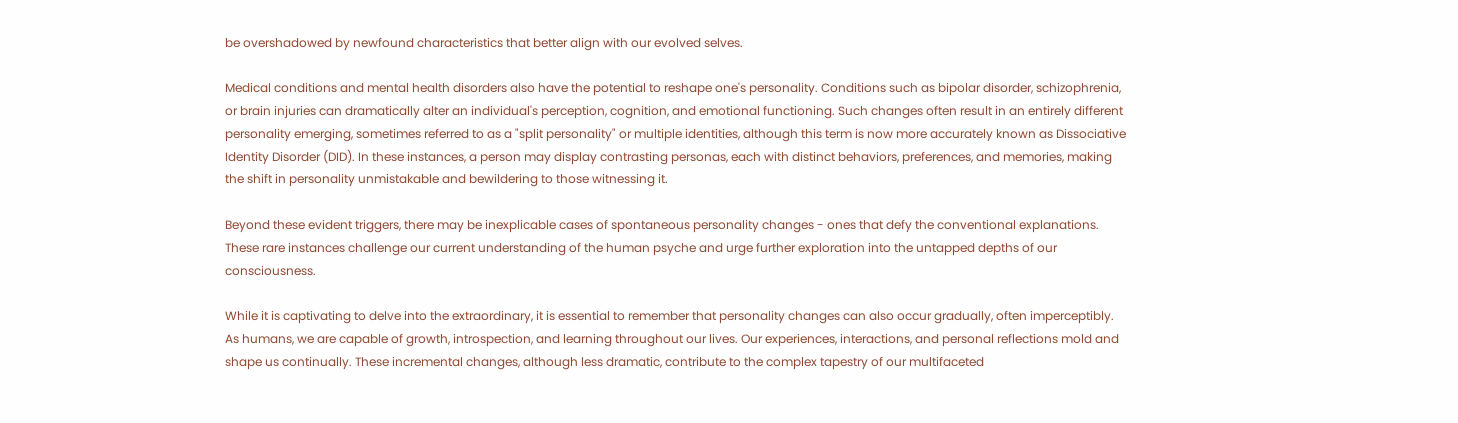be overshadowed by newfound characteristics that better align with our evolved selves.

Medical conditions and mental health disorders also have the potential to reshape one's personality. Conditions such as bipolar disorder, schizophrenia, or brain injuries can dramatically alter an individual's perception, cognition, and emotional functioning. Such changes often result in an entirely different personality emerging, sometimes referred to as a "split personality" or multiple identities, although this term is now more accurately known as Dissociative Identity Disorder (DID). In these instances, a person may display contrasting personas, each with distinct behaviors, preferences, and memories, making the shift in personality unmistakable and bewildering to those witnessing it.

Beyond these evident triggers, there may be inexplicable cases of spontaneous personality changes - ones that defy the conventional explanations. These rare instances challenge our current understanding of the human psyche and urge further exploration into the untapped depths of our consciousness.

While it is captivating to delve into the extraordinary, it is essential to remember that personality changes can also occur gradually, often imperceptibly. As humans, we are capable of growth, introspection, and learning throughout our lives. Our experiences, interactions, and personal reflections mold and shape us continually. These incremental changes, although less dramatic, contribute to the complex tapestry of our multifaceted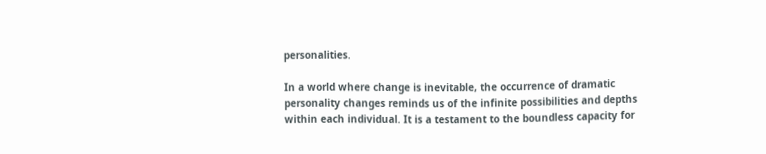personalities.

In a world where change is inevitable, the occurrence of dramatic personality changes reminds us of the infinite possibilities and depths within each individual. It is a testament to the boundless capacity for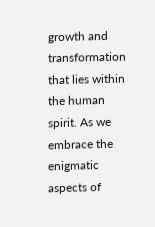growth and transformation that lies within the human spirit. As we embrace the enigmatic aspects of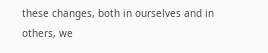these changes, both in ourselves and in others, we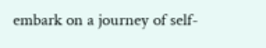embark on a journey of self-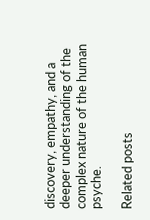discovery, empathy, and a deeper understanding of the complex nature of the human psyche.

Related posts